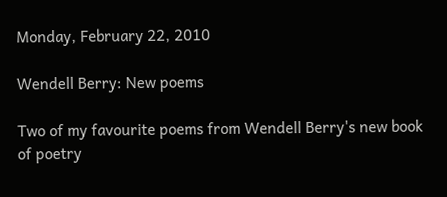Monday, February 22, 2010

Wendell Berry: New poems

Two of my favourite poems from Wendell Berry's new book of poetry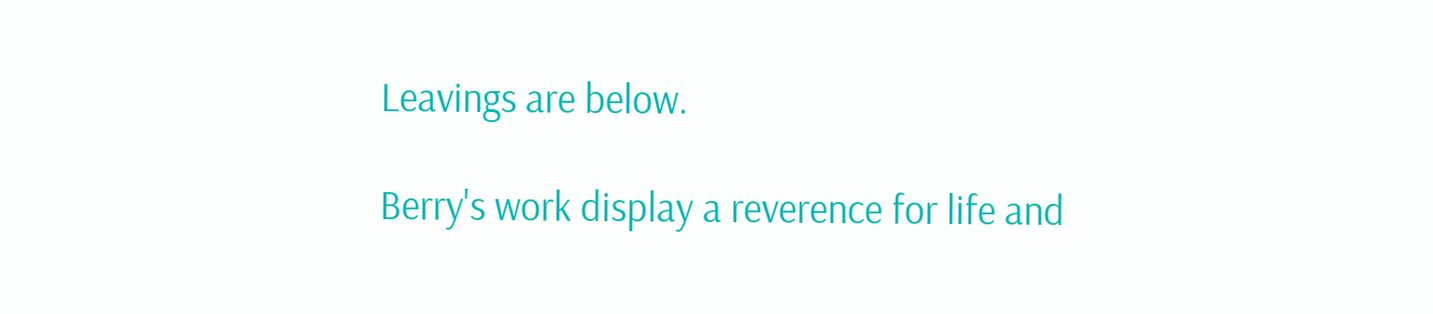Leavings are below.

Berry's work display a reverence for life and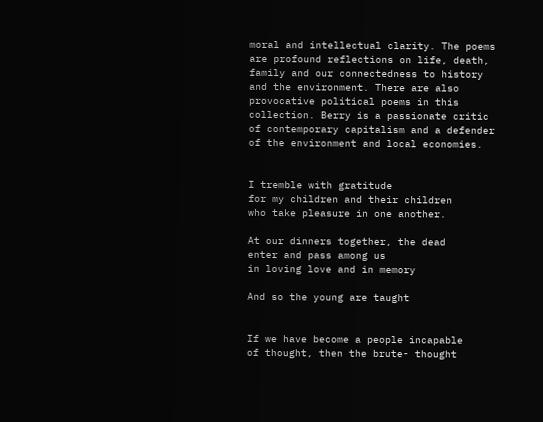moral and intellectual clarity. The poems are profound reflections on life, death, family and our connectedness to history and the environment. There are also provocative political poems in this collection. Berry is a passionate critic of contemporary capitalism and a defender of the environment and local economies.


I tremble with gratitude
for my children and their children
who take pleasure in one another.

At our dinners together, the dead
enter and pass among us
in loving love and in memory

And so the young are taught


If we have become a people incapable
of thought, then the brute- thought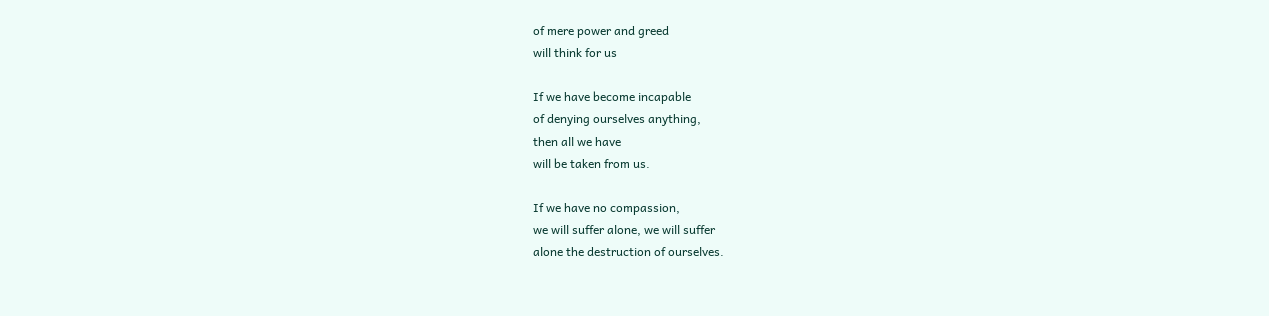of mere power and greed
will think for us

If we have become incapable
of denying ourselves anything,
then all we have
will be taken from us.

If we have no compassion,
we will suffer alone, we will suffer
alone the destruction of ourselves.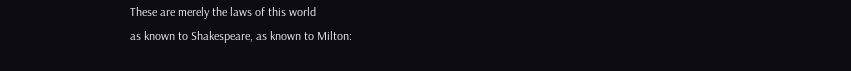These are merely the laws of this world
as known to Shakespeare, as known to Milton: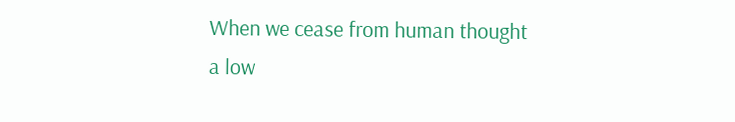When we cease from human thought
a low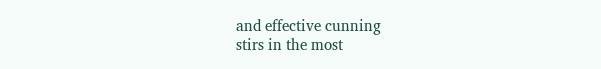and effective cunning
stirs in the most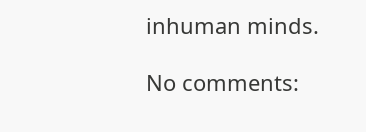inhuman minds.

No comments: